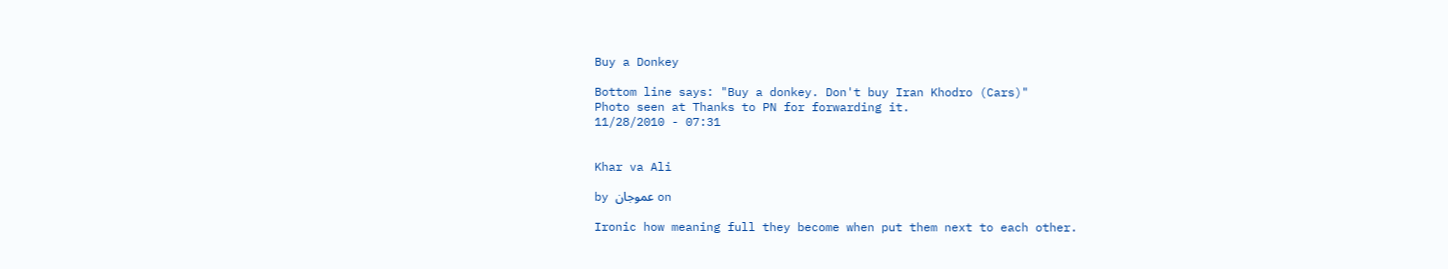Buy a Donkey

Bottom line says: "Buy a donkey. Don't buy Iran Khodro (Cars)"
Photo seen at Thanks to PN for forwarding it.
11/28/2010 - 07:31


Khar va Ali

by عموجان on

Ironic how meaning full they become when put them next to each other.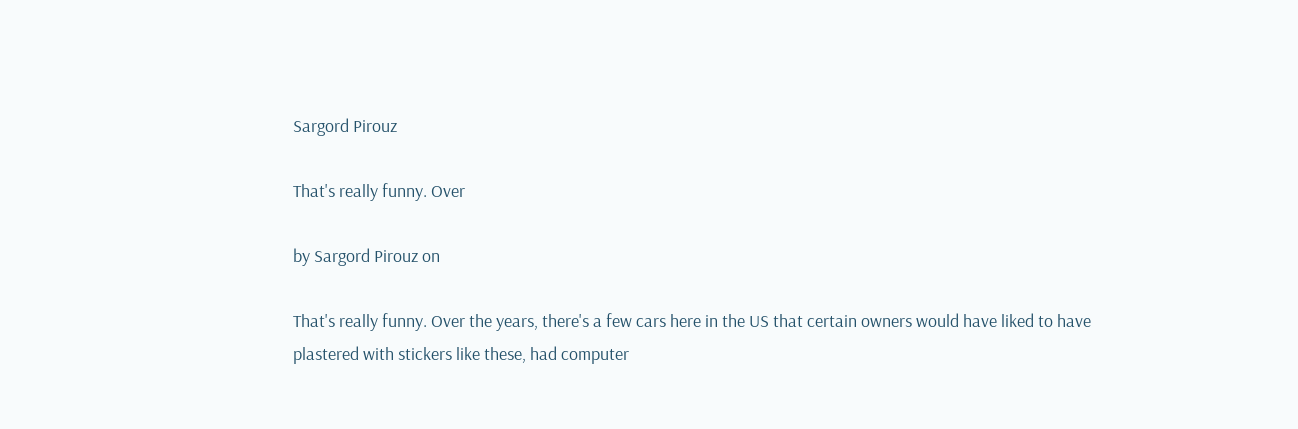Sargord Pirouz

That's really funny. Over

by Sargord Pirouz on

That's really funny. Over the years, there's a few cars here in the US that certain owners would have liked to have plastered with stickers like these, had computer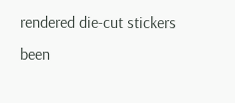rendered die-cut stickers been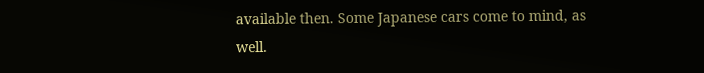available then. Some Japanese cars come to mind, as well.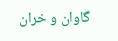گاوان و خران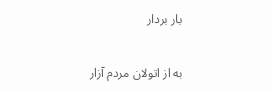بار بردار


به از اتولان مردم آزار